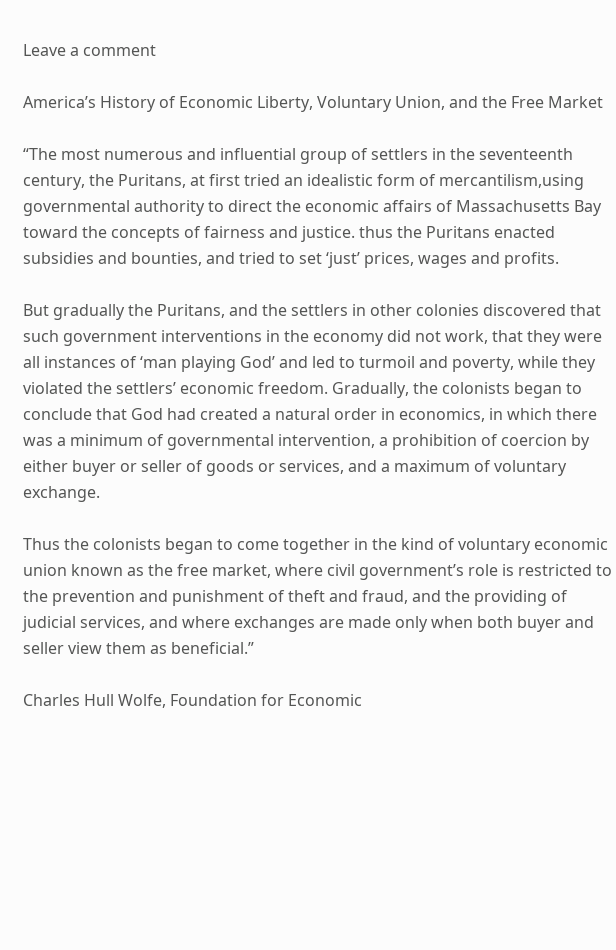Leave a comment

America’s History of Economic Liberty, Voluntary Union, and the Free Market

“The most numerous and influential group of settlers in the seventeenth century, the Puritans, at first tried an idealistic form of mercantilism,using governmental authority to direct the economic affairs of Massachusetts Bay toward the concepts of fairness and justice. thus the Puritans enacted subsidies and bounties, and tried to set ‘just’ prices, wages and profits.

But gradually the Puritans, and the settlers in other colonies discovered that such government interventions in the economy did not work, that they were all instances of ‘man playing God’ and led to turmoil and poverty, while they violated the settlers’ economic freedom. Gradually, the colonists began to conclude that God had created a natural order in economics, in which there was a minimum of governmental intervention, a prohibition of coercion by either buyer or seller of goods or services, and a maximum of voluntary exchange.

Thus the colonists began to come together in the kind of voluntary economic union known as the free market, where civil government’s role is restricted to the prevention and punishment of theft and fraud, and the providing of judicial services, and where exchanges are made only when both buyer and seller view them as beneficial.”

Charles Hull Wolfe, Foundation for Economic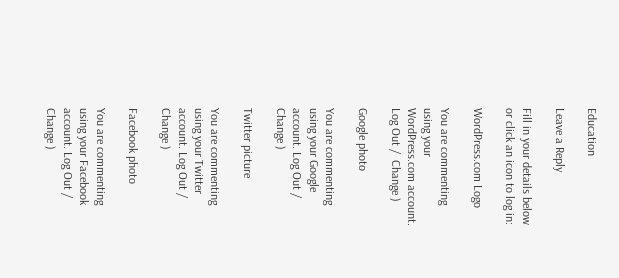Education

Leave a Reply

Fill in your details below or click an icon to log in:

WordPress.com Logo

You are commenting using your WordPress.com account. Log Out /  Change )

Google photo

You are commenting using your Google account. Log Out /  Change )

Twitter picture

You are commenting using your Twitter account. Log Out /  Change )

Facebook photo

You are commenting using your Facebook account. Log Out /  Change )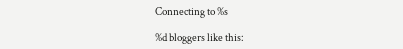Connecting to %s

%d bloggers like this: